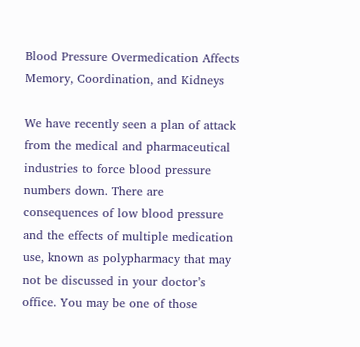Blood Pressure Overmedication Affects Memory, Coordination, and Kidneys

We have recently seen a plan of attack from the medical and pharmaceutical industries to force blood pressure numbers down. There are consequences of low blood pressure and the effects of multiple medication use, known as polypharmacy that may not be discussed in your doctor’s office. You may be one of those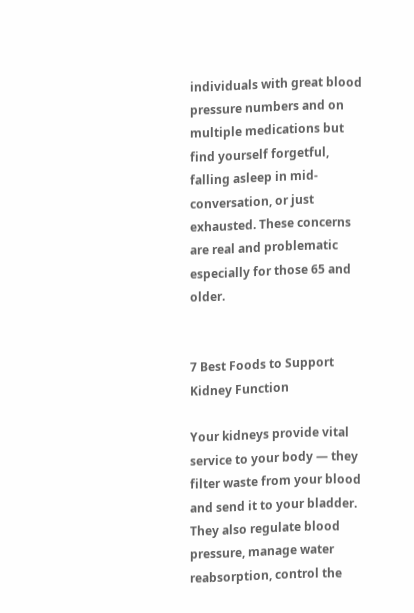individuals with great blood pressure numbers and on multiple medications but find yourself forgetful, falling asleep in mid-conversation, or just exhausted. These concerns are real and problematic especially for those 65 and older.


7 Best Foods to Support Kidney Function

Your kidneys provide vital service to your body — they filter waste from your blood and send it to your bladder. They also regulate blood pressure, manage water reabsorption, control the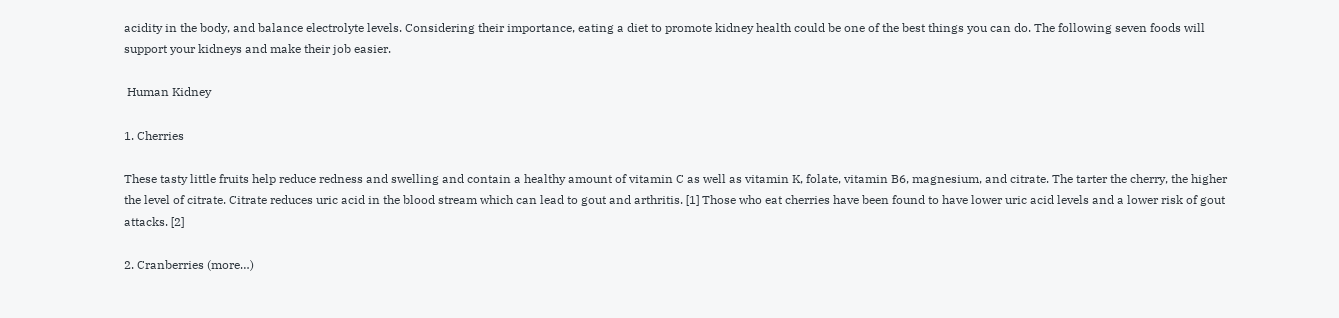acidity in the body, and balance electrolyte levels. Considering their importance, eating a diet to promote kidney health could be one of the best things you can do. The following seven foods will support your kidneys and make their job easier.

 Human Kidney

1. Cherries

These tasty little fruits help reduce redness and swelling and contain a healthy amount of vitamin C as well as vitamin K, folate, vitamin B6, magnesium, and citrate. The tarter the cherry, the higher the level of citrate. Citrate reduces uric acid in the blood stream which can lead to gout and arthritis. [1] Those who eat cherries have been found to have lower uric acid levels and a lower risk of gout attacks. [2]

2. Cranberries (more…)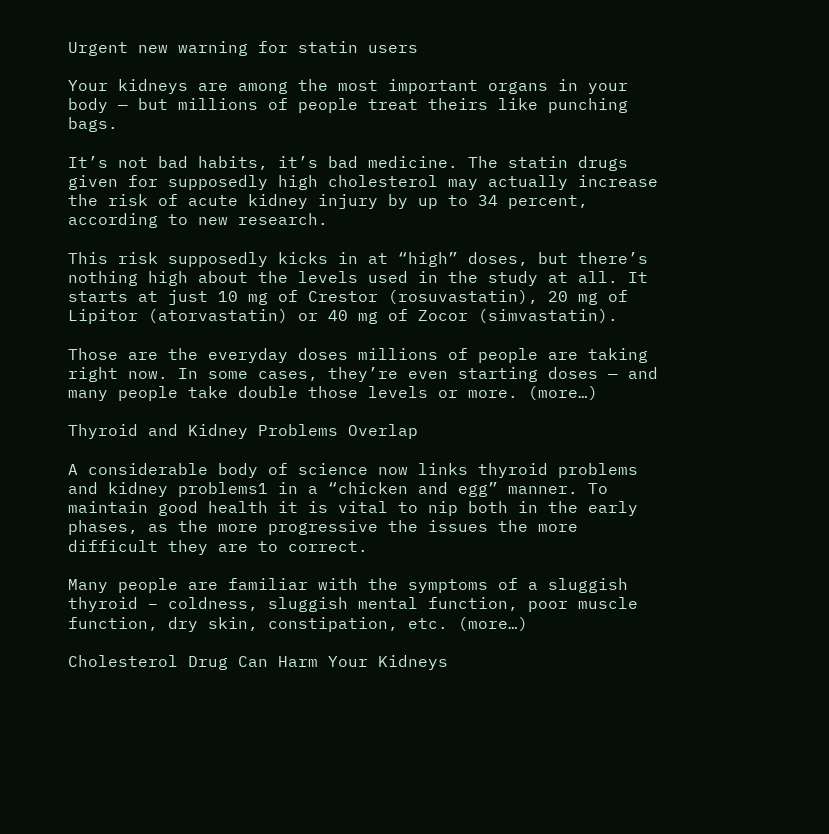Urgent new warning for statin users

Your kidneys are among the most important organs in your body — but millions of people treat theirs like punching bags.

It’s not bad habits, it’s bad medicine. The statin drugs given for supposedly high cholesterol may actually increase the risk of acute kidney injury by up to 34 percent, according to new research.

This risk supposedly kicks in at “high” doses, but there’s nothing high about the levels used in the study at all. It starts at just 10 mg of Crestor (rosuvastatin), 20 mg of Lipitor (atorvastatin) or 40 mg of Zocor (simvastatin).

Those are the everyday doses millions of people are taking right now. In some cases, they’re even starting doses — and many people take double those levels or more. (more…)

Thyroid and Kidney Problems Overlap

A considerable body of science now links thyroid problems and kidney problems1 in a “chicken and egg” manner. To maintain good health it is vital to nip both in the early phases, as the more progressive the issues the more difficult they are to correct.

Many people are familiar with the symptoms of a sluggish thyroid – coldness, sluggish mental function, poor muscle function, dry skin, constipation, etc. (more…)

Cholesterol Drug Can Harm Your Kidneys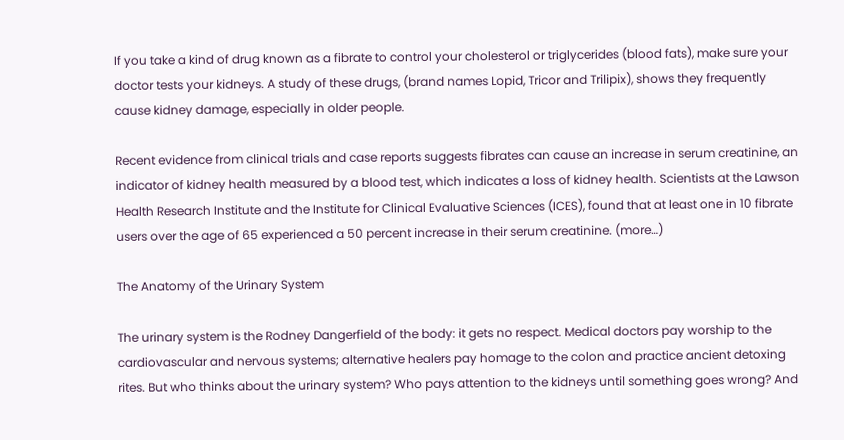If you take a kind of drug known as a fibrate to control your cholesterol or triglycerides (blood fats), make sure your doctor tests your kidneys. A study of these drugs, (brand names Lopid, Tricor and Trilipix), shows they frequently cause kidney damage, especially in older people.

Recent evidence from clinical trials and case reports suggests fibrates can cause an increase in serum creatinine, an indicator of kidney health measured by a blood test, which indicates a loss of kidney health. Scientists at the Lawson Health Research Institute and the Institute for Clinical Evaluative Sciences (ICES), found that at least one in 10 fibrate users over the age of 65 experienced a 50 percent increase in their serum creatinine. (more…)

The Anatomy of the Urinary System

The urinary system is the Rodney Dangerfield of the body: it gets no respect. Medical doctors pay worship to the cardiovascular and nervous systems; alternative healers pay homage to the colon and practice ancient detoxing rites. But who thinks about the urinary system? Who pays attention to the kidneys until something goes wrong? And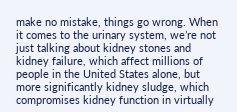make no mistake, things go wrong. When it comes to the urinary system, we’re not just talking about kidney stones and kidney failure, which affect millions of people in the United States alone, but more significantly kidney sludge, which compromises kidney function in virtually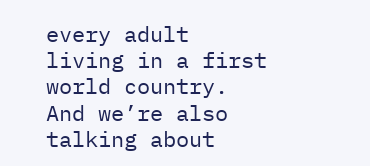every adult living in a first world country. And we’re also talking about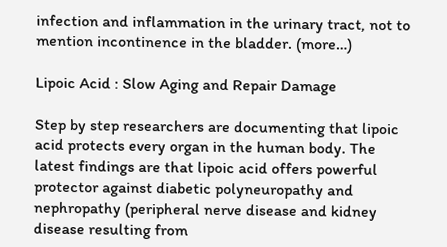infection and inflammation in the urinary tract, not to mention incontinence in the bladder. (more…)

Lipoic Acid : Slow Aging and Repair Damage

Step by step researchers are documenting that lipoic acid protects every organ in the human body. The latest findings are that lipoic acid offers powerful protector against diabetic polyneuropathy and nephropathy (peripheral nerve disease and kidney disease resulting from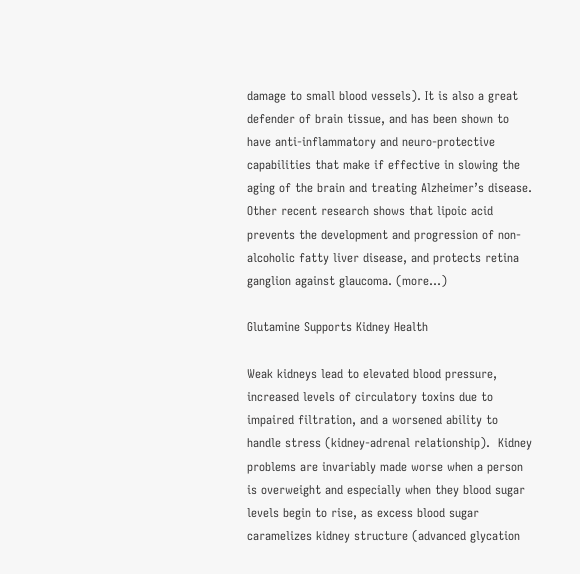damage to small blood vessels). It is also a great defender of brain tissue, and has been shown to have anti-inflammatory and neuro-protective capabilities that make if effective in slowing the aging of the brain and treating Alzheimer’s disease. Other recent research shows that lipoic acid prevents the development and progression of non-alcoholic fatty liver disease, and protects retina ganglion against glaucoma. (more…)

Glutamine Supports Kidney Health

Weak kidneys lead to elevated blood pressure, increased levels of circulatory toxins due to impaired filtration, and a worsened ability to handle stress (kidney-adrenal relationship).  Kidney problems are invariably made worse when a person is overweight and especially when they blood sugar levels begin to rise, as excess blood sugar caramelizes kidney structure (advanced glycation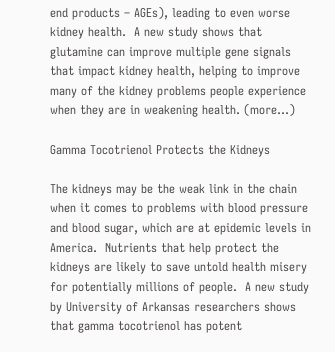end products – AGEs), leading to even worse kidney health.  A new study shows that glutamine can improve multiple gene signals that impact kidney health, helping to improve many of the kidney problems people experience when they are in weakening health. (more…)

Gamma Tocotrienol Protects the Kidneys

The kidneys may be the weak link in the chain when it comes to problems with blood pressure and blood sugar, which are at epidemic levels in America.  Nutrients that help protect the kidneys are likely to save untold health misery for potentially millions of people.  A new study by University of Arkansas researchers shows that gamma tocotrienol has potent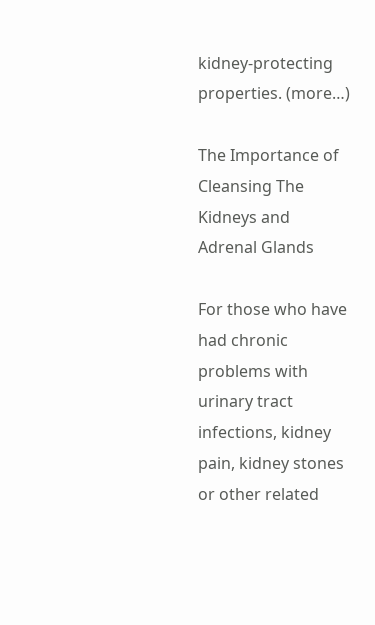kidney-protecting properties. (more…)

The Importance of Cleansing The Kidneys and Adrenal Glands

For those who have had chronic problems with urinary tract infections, kidney pain, kidney stones or other related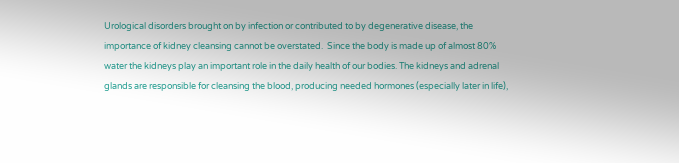Urological disorders brought on by infection or contributed to by degenerative disease, the importance of kidney cleansing cannot be overstated.  Since the body is made up of almost 80% water the kidneys play an important role in the daily health of our bodies. The kidneys and adrenal glands are responsible for cleansing the blood, producing needed hormones (especially later in life),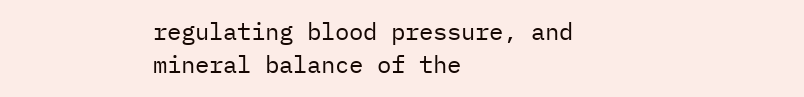regulating blood pressure, and mineral balance of the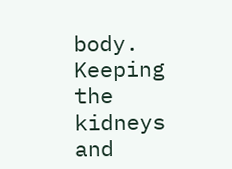body. Keeping the kidneys and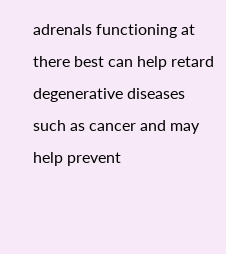adrenals functioning at there best can help retard degenerative diseases such as cancer and may help prevent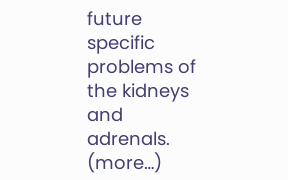future specific problems of the kidneys and adrenals. (more…)